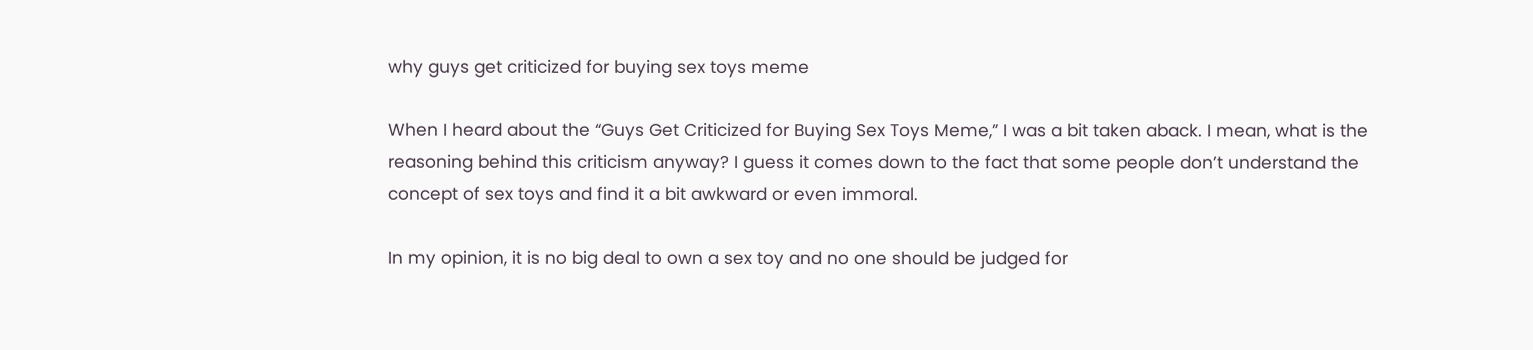why guys get criticized for buying sex toys meme

When I heard about the “Guys Get Criticized for Buying Sex Toys Meme,” I was a bit taken aback. I mean, what is the reasoning behind this criticism anyway? I guess it comes down to the fact that some people don’t understand the concept of sex toys and find it a bit awkward or even immoral.

In my opinion, it is no big deal to own a sex toy and no one should be judged for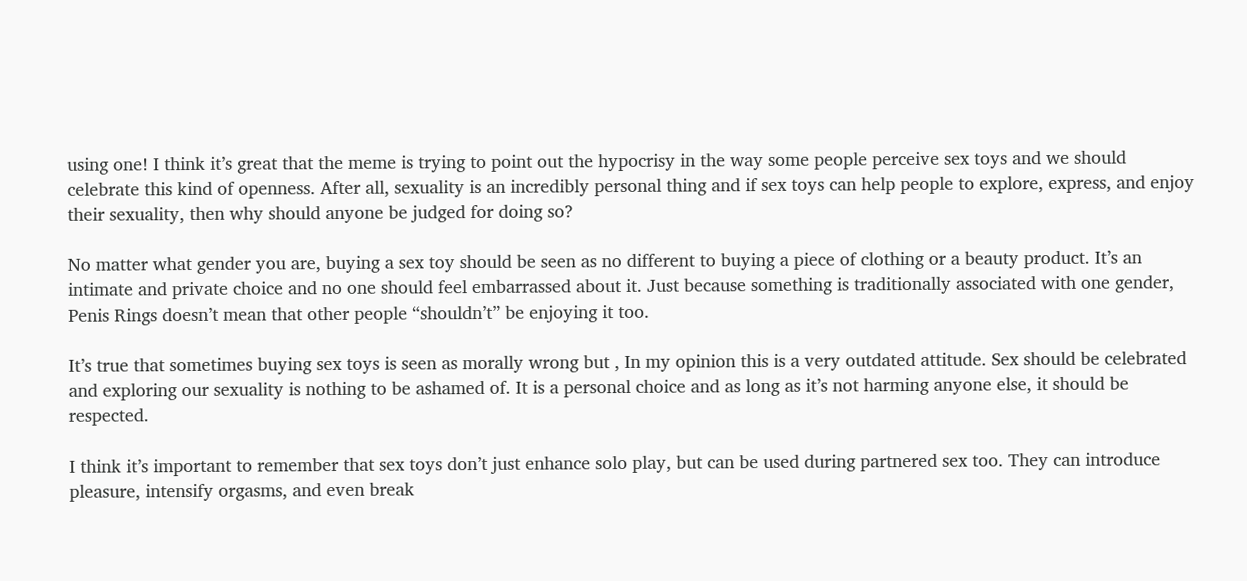using one! I think it’s great that the meme is trying to point out the hypocrisy in the way some people perceive sex toys and we should celebrate this kind of openness. After all, sexuality is an incredibly personal thing and if sex toys can help people to explore, express, and enjoy their sexuality, then why should anyone be judged for doing so?

No matter what gender you are, buying a sex toy should be seen as no different to buying a piece of clothing or a beauty product. It’s an intimate and private choice and no one should feel embarrassed about it. Just because something is traditionally associated with one gender, Penis Rings doesn’t mean that other people “shouldn’t” be enjoying it too.

It’s true that sometimes buying sex toys is seen as morally wrong but , In my opinion this is a very outdated attitude. Sex should be celebrated and exploring our sexuality is nothing to be ashamed of. It is a personal choice and as long as it’s not harming anyone else, it should be respected.

I think it’s important to remember that sex toys don’t just enhance solo play, but can be used during partnered sex too. They can introduce pleasure, intensify orgasms, and even break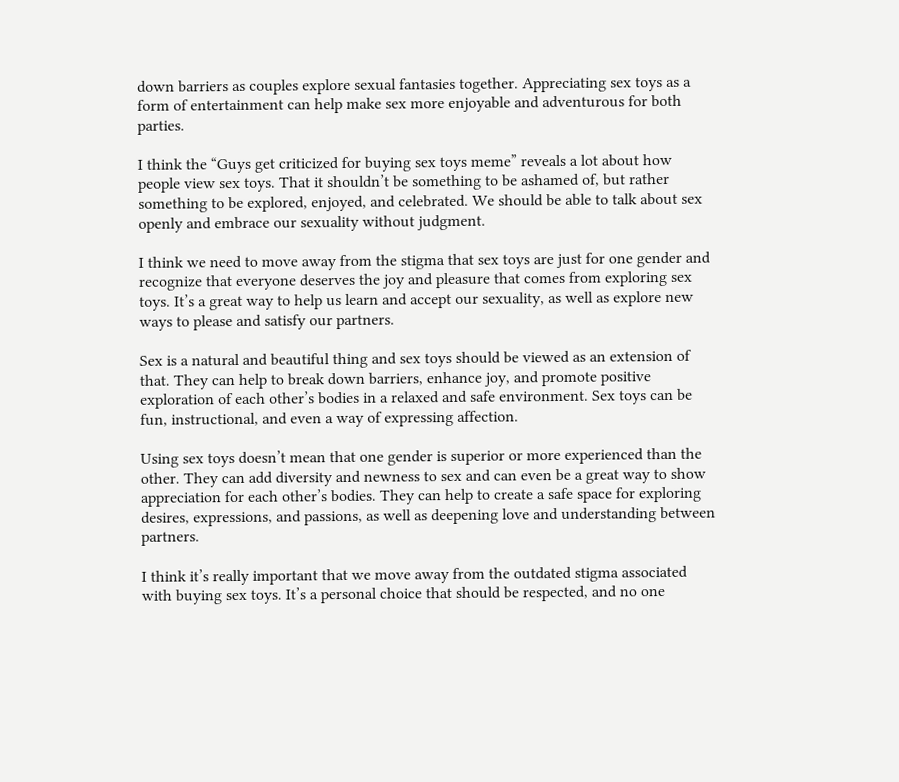down barriers as couples explore sexual fantasies together. Appreciating sex toys as a form of entertainment can help make sex more enjoyable and adventurous for both parties.

I think the “Guys get criticized for buying sex toys meme” reveals a lot about how people view sex toys. That it shouldn’t be something to be ashamed of, but rather something to be explored, enjoyed, and celebrated. We should be able to talk about sex openly and embrace our sexuality without judgment.

I think we need to move away from the stigma that sex toys are just for one gender and recognize that everyone deserves the joy and pleasure that comes from exploring sex toys. It’s a great way to help us learn and accept our sexuality, as well as explore new ways to please and satisfy our partners.

Sex is a natural and beautiful thing and sex toys should be viewed as an extension of that. They can help to break down barriers, enhance joy, and promote positive exploration of each other’s bodies in a relaxed and safe environment. Sex toys can be fun, instructional, and even a way of expressing affection.

Using sex toys doesn’t mean that one gender is superior or more experienced than the other. They can add diversity and newness to sex and can even be a great way to show appreciation for each other’s bodies. They can help to create a safe space for exploring desires, expressions, and passions, as well as deepening love and understanding between partners.

I think it’s really important that we move away from the outdated stigma associated with buying sex toys. It’s a personal choice that should be respected, and no one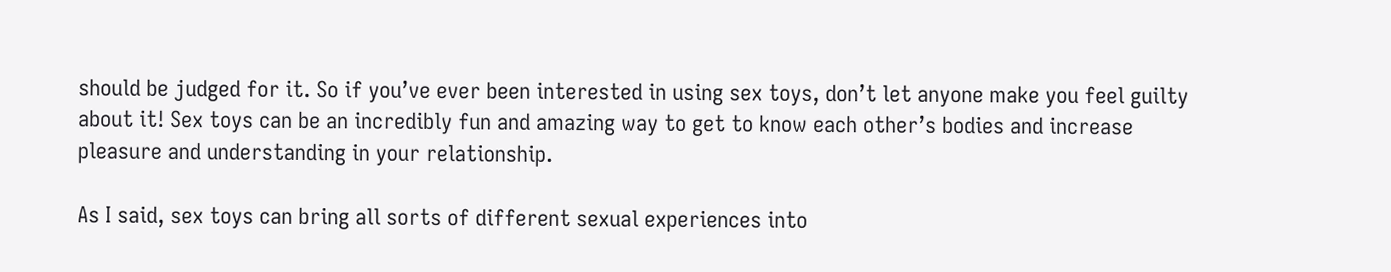should be judged for it. So if you’ve ever been interested in using sex toys, don’t let anyone make you feel guilty about it! Sex toys can be an incredibly fun and amazing way to get to know each other’s bodies and increase pleasure and understanding in your relationship.

As I said, sex toys can bring all sorts of different sexual experiences into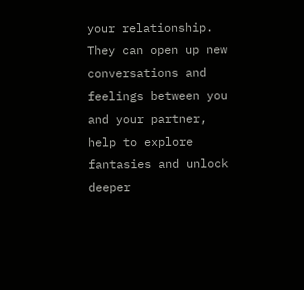your relationship. They can open up new conversations and feelings between you and your partner, help to explore fantasies and unlock deeper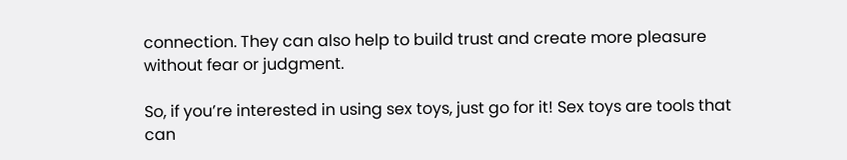connection. They can also help to build trust and create more pleasure without fear or judgment.

So, if you’re interested in using sex toys, just go for it! Sex toys are tools that can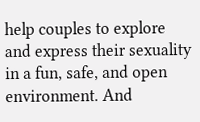help couples to explore and express their sexuality in a fun, safe, and open environment. And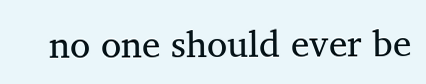no one should ever be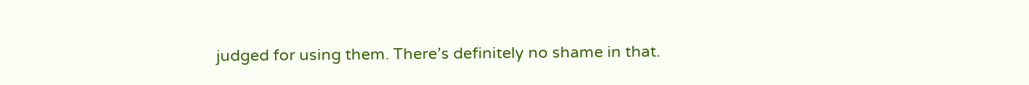judged for using them. There’s definitely no shame in that.